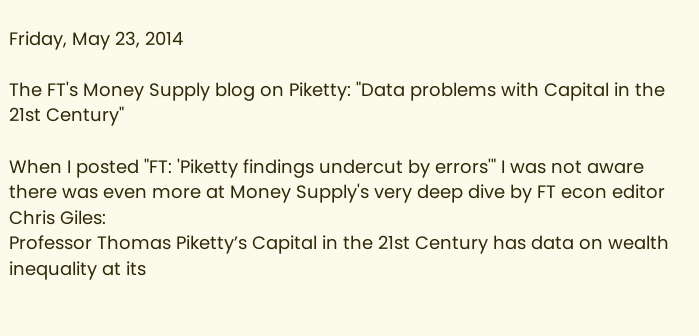Friday, May 23, 2014

The FT's Money Supply blog on Piketty: "Data problems with Capital in the 21st Century"

When I posted "FT: 'Piketty findings undercut by errors'" I was not aware there was even more at Money Supply's very deep dive by FT econ editor Chris Giles:
Professor Thomas Piketty’s Capital in the 21st Century has data on wealth inequality at its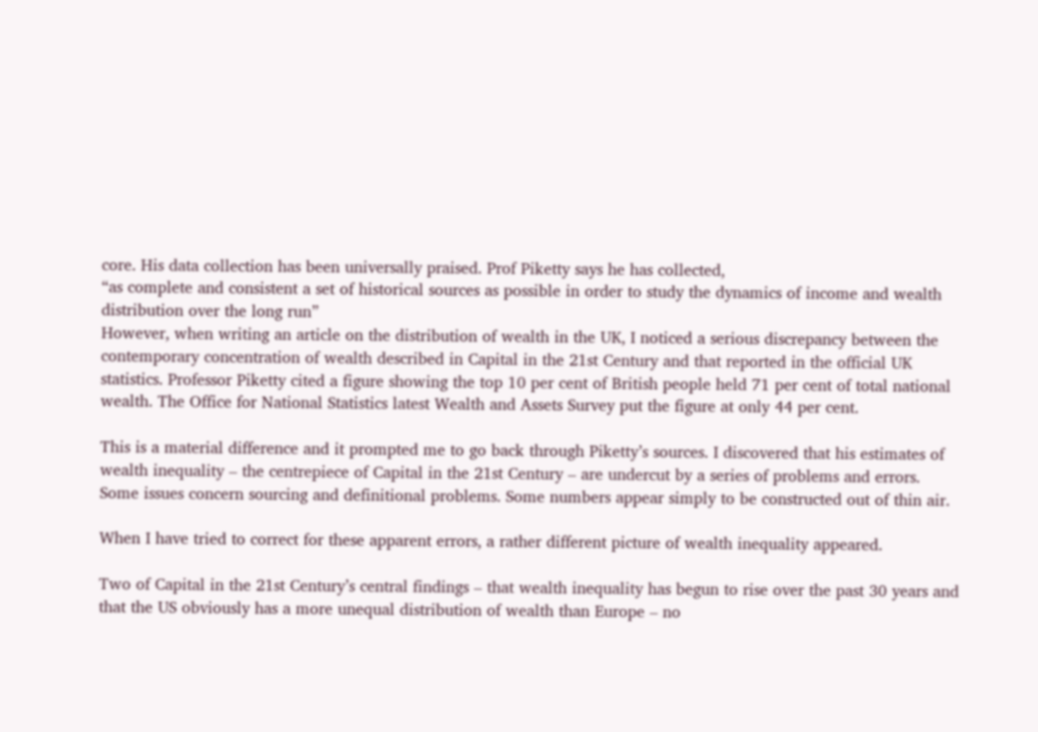core. His data collection has been universally praised. Prof Piketty says he has collected,
“as complete and consistent a set of historical sources as possible in order to study the dynamics of income and wealth distribution over the long run”
However, when writing an article on the distribution of wealth in the UK, I noticed a serious discrepancy between the contemporary concentration of wealth described in Capital in the 21st Century and that reported in the official UK statistics. Professor Piketty cited a figure showing the top 10 per cent of British people held 71 per cent of total national wealth. The Office for National Statistics latest Wealth and Assets Survey put the figure at only 44 per cent.

This is a material difference and it prompted me to go back through Piketty’s sources. I discovered that his estimates of wealth inequality – the centrepiece of Capital in the 21st Century – are undercut by a series of problems and errors. Some issues concern sourcing and definitional problems. Some numbers appear simply to be constructed out of thin air.

When I have tried to correct for these apparent errors, a rather different picture of wealth inequality appeared.

Two of Capital in the 21st Century’s central findings – that wealth inequality has begun to rise over the past 30 years and that the US obviously has a more unequal distribution of wealth than Europe – no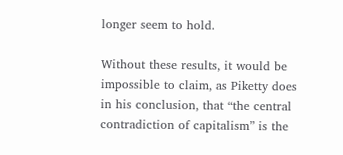longer seem to hold.

Without these results, it would be impossible to claim, as Piketty does in his conclusion, that “the central contradiction of capitalism” is the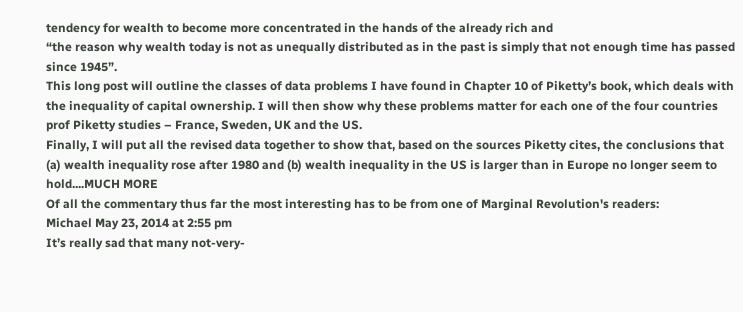tendency for wealth to become more concentrated in the hands of the already rich and
“the reason why wealth today is not as unequally distributed as in the past is simply that not enough time has passed since 1945”.
This long post will outline the classes of data problems I have found in Chapter 10 of Piketty’s book, which deals with the inequality of capital ownership. I will then show why these problems matter for each one of the four countries prof Piketty studies – France, Sweden, UK and the US.
Finally, I will put all the revised data together to show that, based on the sources Piketty cites, the conclusions that (a) wealth inequality rose after 1980 and (b) wealth inequality in the US is larger than in Europe no longer seem to hold....MUCH MORE
Of all the commentary thus far the most interesting has to be from one of Marginal Revolution's readers:
Michael May 23, 2014 at 2:55 pm
It’s really sad that many not-very-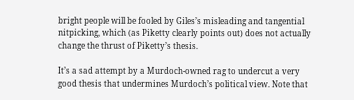bright people will be fooled by Giles’s misleading and tangential nitpicking, which (as Piketty clearly points out) does not actually change the thrust of Piketty’s thesis.

It’s a sad attempt by a Murdoch-owned rag to undercut a very good thesis that undermines Murdoch’s political view. Note that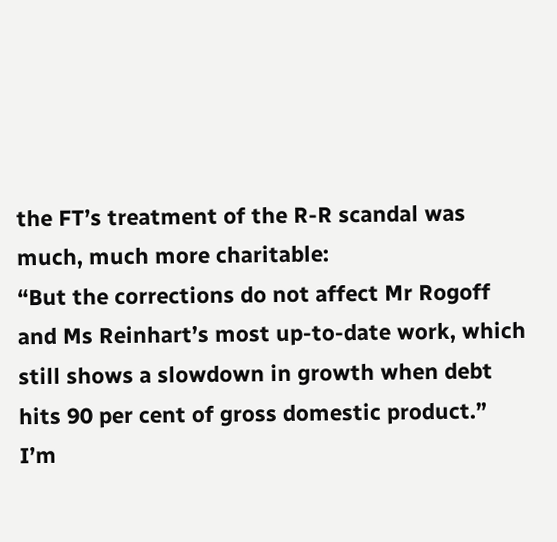the FT’s treatment of the R-R scandal was much, much more charitable:
“But the corrections do not affect Mr Rogoff and Ms Reinhart’s most up-to-date work, which still shows a slowdown in growth when debt hits 90 per cent of gross domestic product.”
I’m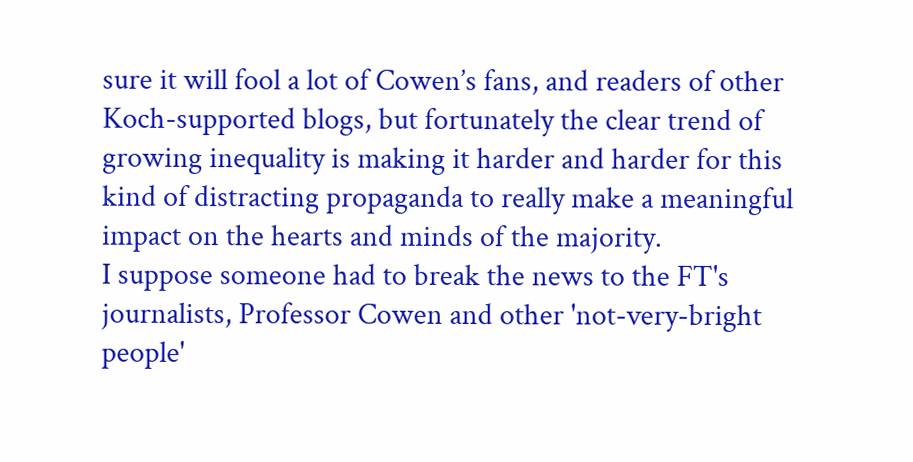sure it will fool a lot of Cowen’s fans, and readers of other Koch-supported blogs, but fortunately the clear trend of growing inequality is making it harder and harder for this kind of distracting propaganda to really make a meaningful impact on the hearts and minds of the majority.
I suppose someone had to break the news to the FT's journalists, Professor Cowen and other 'not-very-bright people'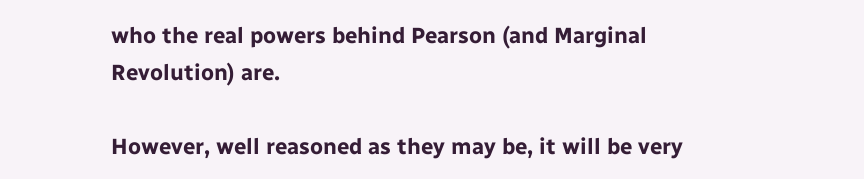who the real powers behind Pearson (and Marginal Revolution) are.

However, well reasoned as they may be, it will be very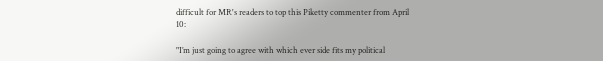difficult for MR's readers to top this Piketty commenter from April 10:

"I’m just going to agree with which ever side fits my political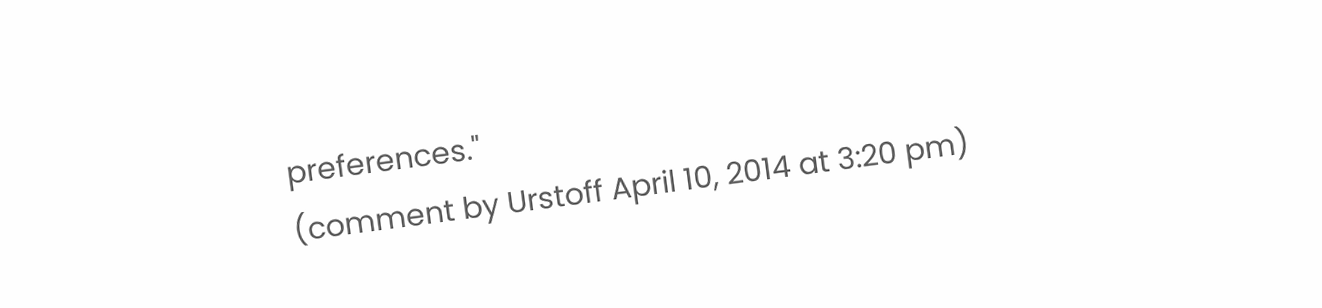preferences."
(comment by Urstoff April 10, 2014 at 3:20 pm)